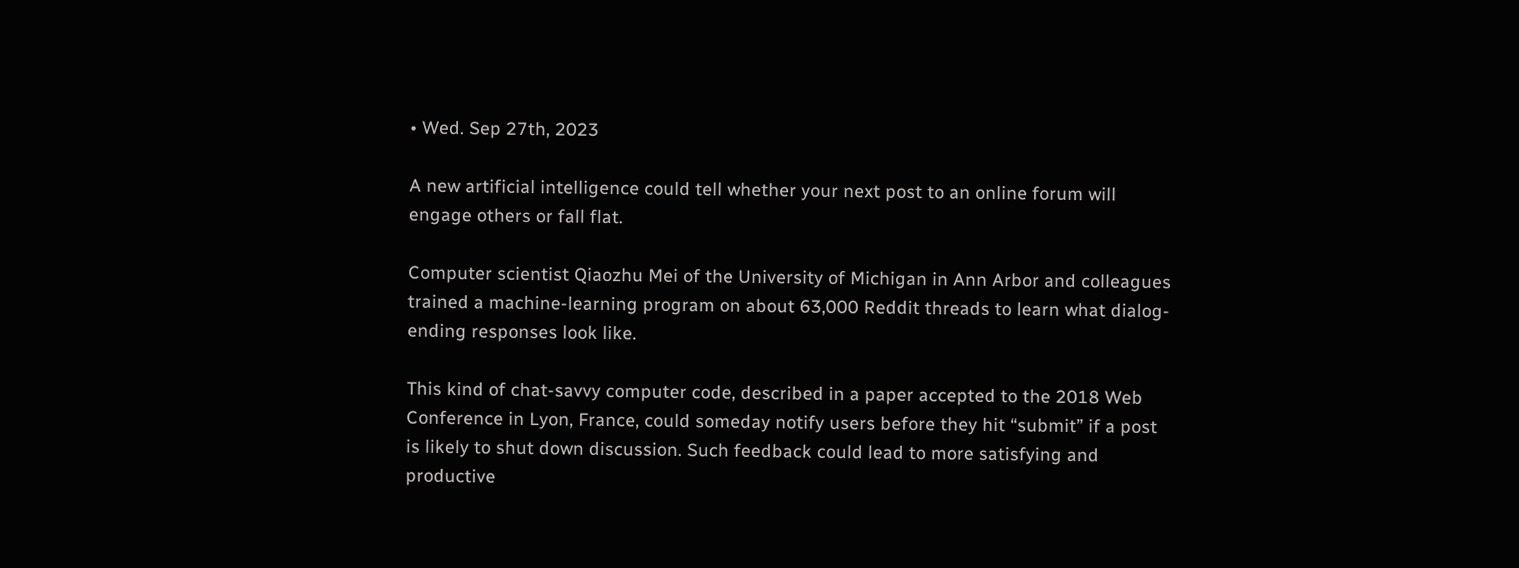• Wed. Sep 27th, 2023

A new artificial intelligence could tell whether your next post to an online forum will engage others or fall flat.

Computer scientist Qiaozhu Mei of the University of Michigan in Ann Arbor and colleagues trained a machine-learning program on about 63,000 Reddit threads to learn what dialog-ending responses look like.

This kind of chat-savvy computer code, described in a paper accepted to the 2018 Web Conference in Lyon, France, could someday notify users before they hit “submit” if a post is likely to shut down discussion. Such feedback could lead to more satisfying and productive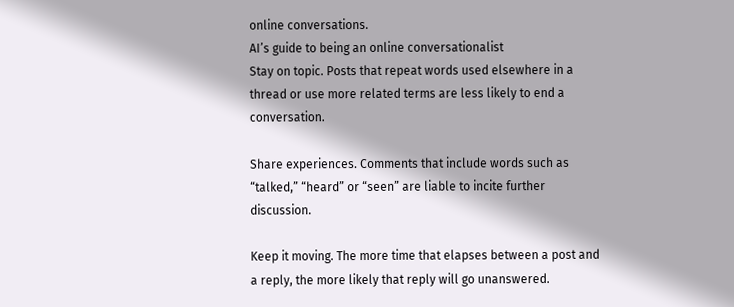online conversations.
AI’s guide to being an online conversationalist
Stay on topic. Posts that repeat words used elsewhere in a thread or use more related terms are less likely to end a conversation.

Share experiences. Comments that include words such as “talked,” “heard” or “seen” are liable to incite further discussion.

Keep it moving. The more time that elapses between a post and a reply, the more likely that reply will go unanswered.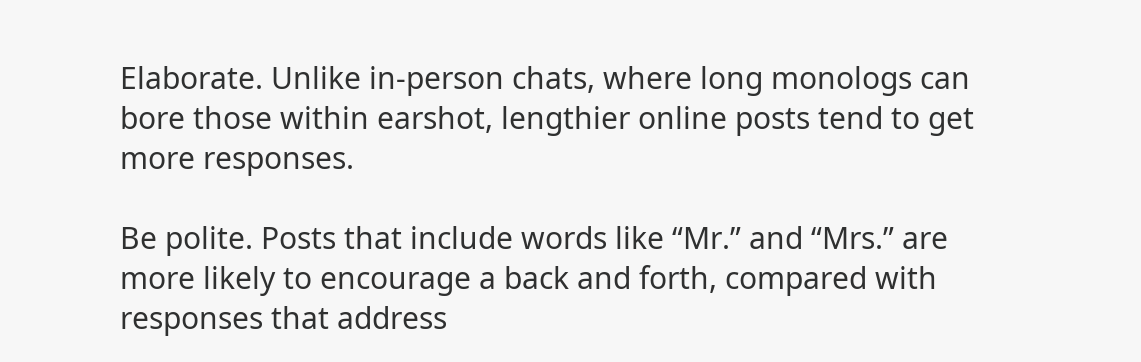Elaborate. Unlike in-person chats, where long monologs can bore those within earshot, lengthier online posts tend to get more responses.

Be polite. Posts that include words like “Mr.” and “Mrs.” are more likely to encourage a back and forth, compared with responses that address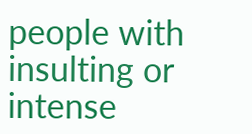people with insulting or intense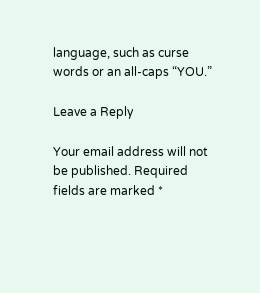language, such as curse words or an all-caps “YOU.”

Leave a Reply

Your email address will not be published. Required fields are marked *